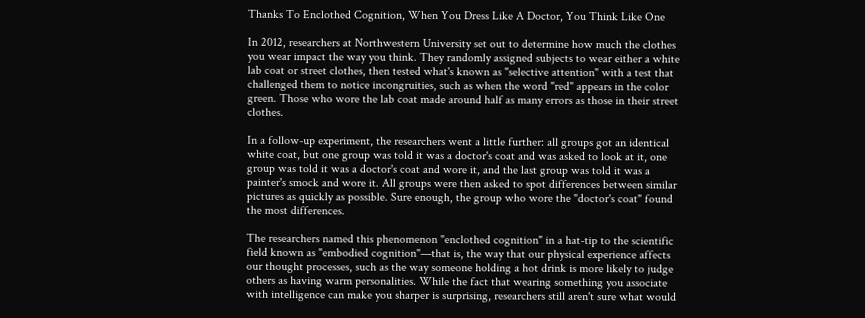Thanks To Enclothed Cognition, When You Dress Like A Doctor, You Think Like One

In 2012, researchers at Northwestern University set out to determine how much the clothes you wear impact the way you think. They randomly assigned subjects to wear either a white lab coat or street clothes, then tested what's known as "selective attention" with a test that challenged them to notice incongruities, such as when the word "red" appears in the color green. Those who wore the lab coat made around half as many errors as those in their street clothes.

In a follow-up experiment, the researchers went a little further: all groups got an identical white coat, but one group was told it was a doctor's coat and was asked to look at it, one group was told it was a doctor's coat and wore it, and the last group was told it was a painter's smock and wore it. All groups were then asked to spot differences between similar pictures as quickly as possible. Sure enough, the group who wore the "doctor's coat" found the most differences.

The researchers named this phenomenon "enclothed cognition" in a hat-tip to the scientific field known as "embodied cognition"—that is, the way that our physical experience affects our thought processes, such as the way someone holding a hot drink is more likely to judge others as having warm personalities. While the fact that wearing something you associate with intelligence can make you sharper is surprising, researchers still aren't sure what would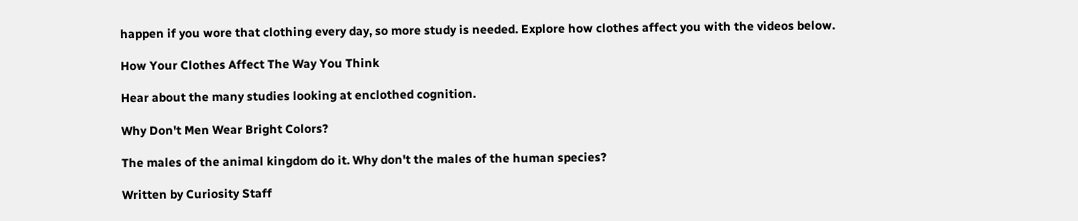happen if you wore that clothing every day, so more study is needed. Explore how clothes affect you with the videos below.

How Your Clothes Affect The Way You Think

Hear about the many studies looking at enclothed cognition.

Why Don't Men Wear Bright Colors?

The males of the animal kingdom do it. Why don't the males of the human species?

Written by Curiosity Staff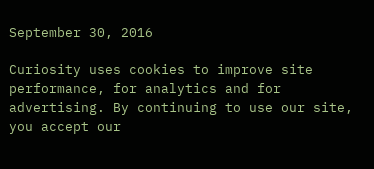September 30, 2016

Curiosity uses cookies to improve site performance, for analytics and for advertising. By continuing to use our site, you accept our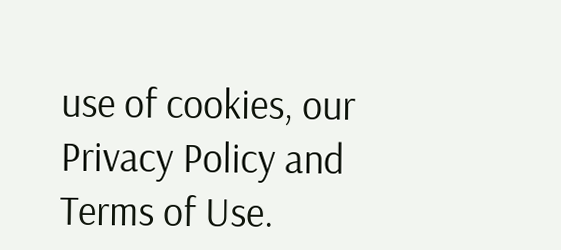use of cookies, our Privacy Policy and Terms of Use.